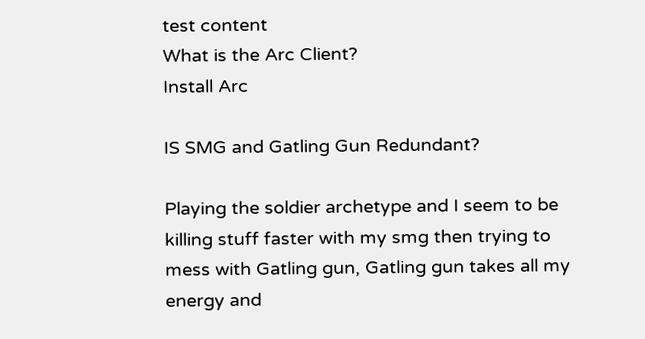test content
What is the Arc Client?
Install Arc

IS SMG and Gatling Gun Redundant?

Playing the soldier archetype and I seem to be killing stuff faster with my smg then trying to mess with Gatling gun, Gatling gun takes all my energy and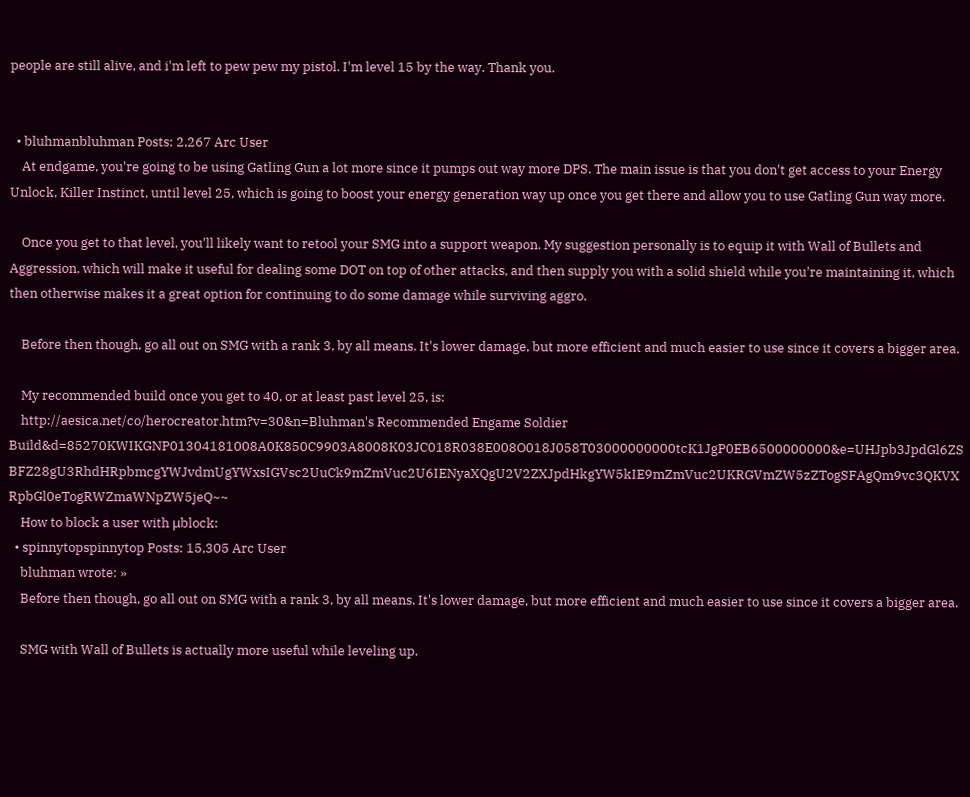people are still alive, and i'm left to pew pew my pistol. I'm level 15 by the way. Thank you.


  • bluhmanbluhman Posts: 2,267 Arc User
    At endgame, you're going to be using Gatling Gun a lot more since it pumps out way more DPS. The main issue is that you don't get access to your Energy Unlock, Killer Instinct, until level 25, which is going to boost your energy generation way up once you get there and allow you to use Gatling Gun way more.

    Once you get to that level, you'll likely want to retool your SMG into a support weapon. My suggestion personally is to equip it with Wall of Bullets and Aggression, which will make it useful for dealing some DOT on top of other attacks, and then supply you with a solid shield while you're maintaining it, which then otherwise makes it a great option for continuing to do some damage while surviving aggro.

    Before then though, go all out on SMG with a rank 3, by all means. It's lower damage, but more efficient and much easier to use since it covers a bigger area.

    My recommended build once you get to 40, or at least past level 25, is:
    http://aesica.net/co/herocreator.htm?v=30&n=Bluhman's Recommended Engame Soldier Build&d=85270KWIKGNP01304181008A0K850C9903A8008K03JC018R038E008O018J058T03000000000tcK1JgP0EB6500000000&e=UHJpb3JpdGl6ZSBFZ28gU3RhdHRpbmcgYWJvdmUgYWxsIGVsc2UuCk9mZmVuc2U6IENyaXQgU2V2ZXJpdHkgYW5kIE9mZmVuc2UKRGVmZW5zZTogSFAgQm9vc3QKVXRpbGl0eTogRWZmaWNpZW5jeQ~~
    How to block a user with μblock:
  • spinnytopspinnytop Posts: 15,305 Arc User
    bluhman wrote: »
    Before then though, go all out on SMG with a rank 3, by all means. It's lower damage, but more efficient and much easier to use since it covers a bigger area.

    SMG with Wall of Bullets is actually more useful while leveling up.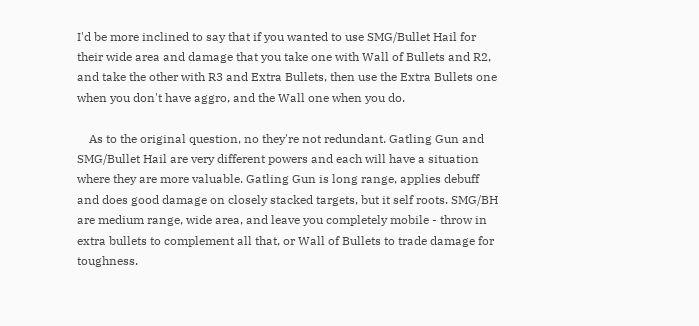I'd be more inclined to say that if you wanted to use SMG/Bullet Hail for their wide area and damage that you take one with Wall of Bullets and R2, and take the other with R3 and Extra Bullets, then use the Extra Bullets one when you don't have aggro, and the Wall one when you do.

    As to the original question, no they're not redundant. Gatling Gun and SMG/Bullet Hail are very different powers and each will have a situation where they are more valuable. Gatling Gun is long range, applies debuff and does good damage on closely stacked targets, but it self roots. SMG/BH are medium range, wide area, and leave you completely mobile - throw in extra bullets to complement all that, or Wall of Bullets to trade damage for toughness.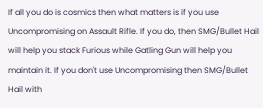If all you do is cosmics then what matters is if you use Uncompromising on Assault Rifle. If you do, then SMG/Bullet Hail will help you stack Furious while Gatling Gun will help you maintain it. If you don't use Uncompromising then SMG/Bullet Hail with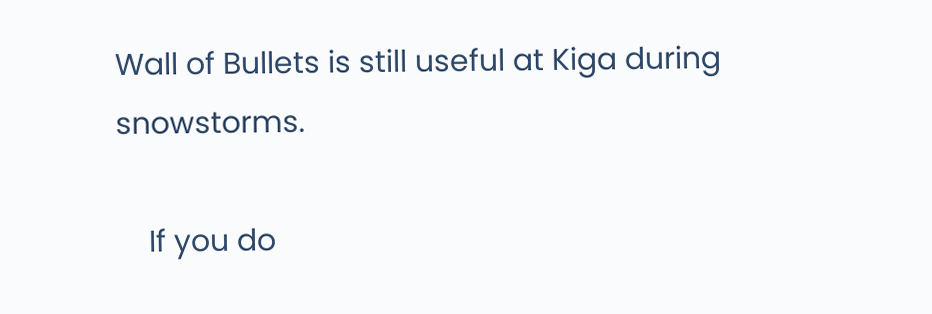Wall of Bullets is still useful at Kiga during snowstorms.

    If you do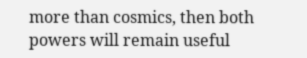more than cosmics, then both powers will remain useful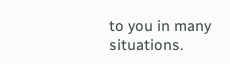to you in many situations.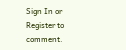Sign In or Register to comment.